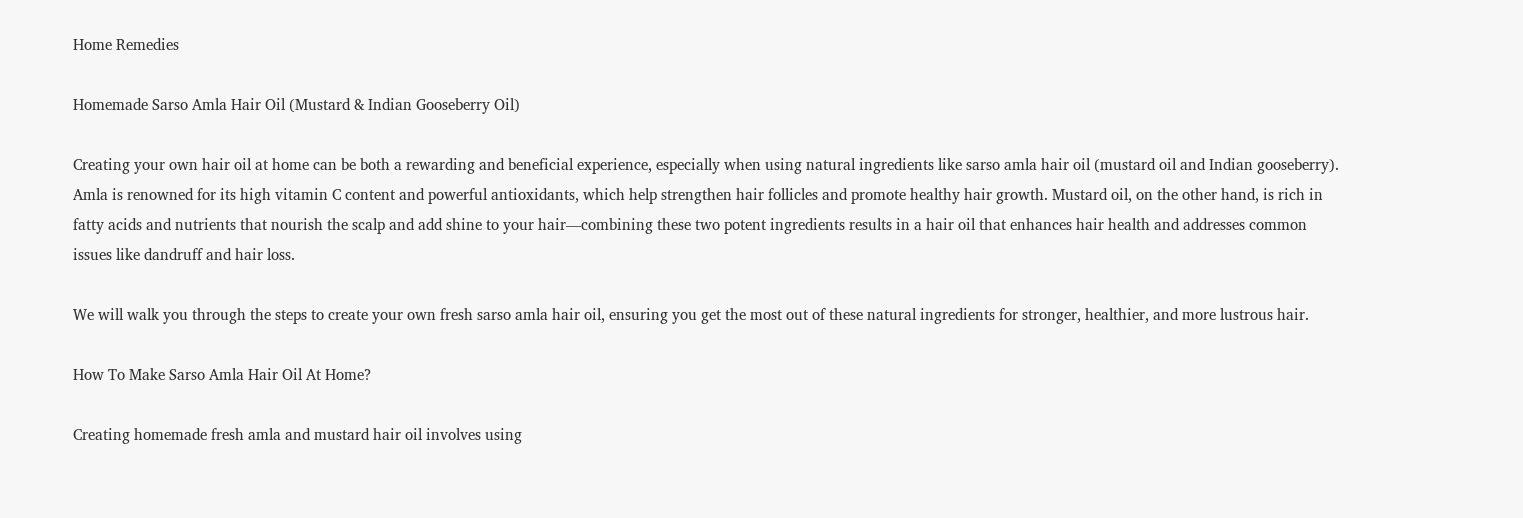Home Remedies

Homemade Sarso Amla Hair Oil (Mustard & Indian Gooseberry Oil)

Creating your own hair oil at home can be both a rewarding and beneficial experience, especially when using natural ingredients like sarso amla hair oil (mustard oil and Indian gooseberry). Amla is renowned for its high vitamin C content and powerful antioxidants, which help strengthen hair follicles and promote healthy hair growth. Mustard oil, on the other hand, is rich in fatty acids and nutrients that nourish the scalp and add shine to your hair—combining these two potent ingredients results in a hair oil that enhances hair health and addresses common issues like dandruff and hair loss.

We will walk you through the steps to create your own fresh sarso amla hair oil, ensuring you get the most out of these natural ingredients for stronger, healthier, and more lustrous hair.

How To Make Sarso Amla Hair Oil At Home?

Creating homemade fresh amla and mustard hair oil involves using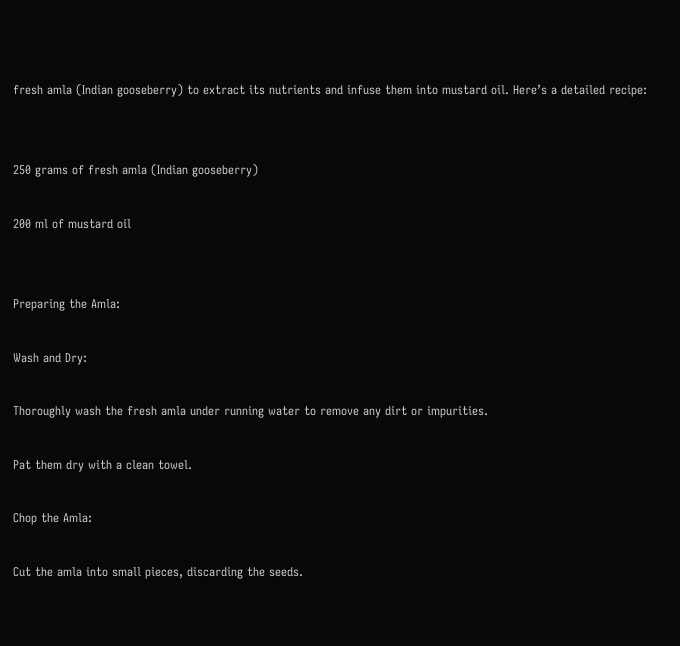fresh amla (Indian gooseberry) to extract its nutrients and infuse them into mustard oil. Here’s a detailed recipe:


250 grams of fresh amla (Indian gooseberry)

200 ml of mustard oil


Preparing the Amla:

Wash and Dry:

Thoroughly wash the fresh amla under running water to remove any dirt or impurities.

Pat them dry with a clean towel.

Chop the Amla:

Cut the amla into small pieces, discarding the seeds.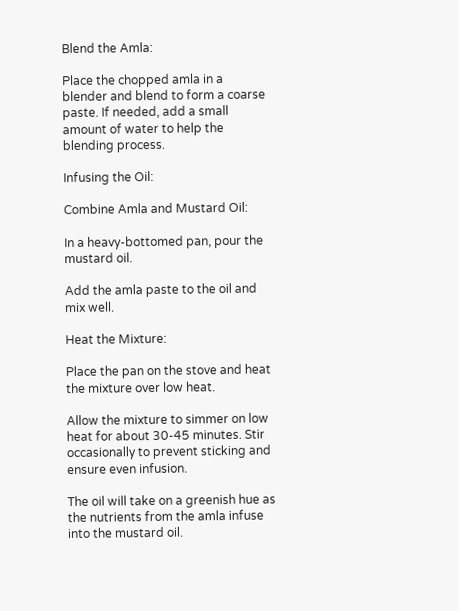Blend the Amla:

Place the chopped amla in a blender and blend to form a coarse paste. If needed, add a small amount of water to help the blending process.

Infusing the Oil:

Combine Amla and Mustard Oil:

In a heavy-bottomed pan, pour the mustard oil.

Add the amla paste to the oil and mix well.

Heat the Mixture:

Place the pan on the stove and heat the mixture over low heat.

Allow the mixture to simmer on low heat for about 30-45 minutes. Stir occasionally to prevent sticking and ensure even infusion.

The oil will take on a greenish hue as the nutrients from the amla infuse into the mustard oil.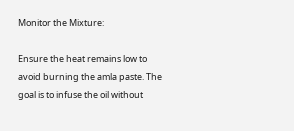Monitor the Mixture:

Ensure the heat remains low to avoid burning the amla paste. The goal is to infuse the oil without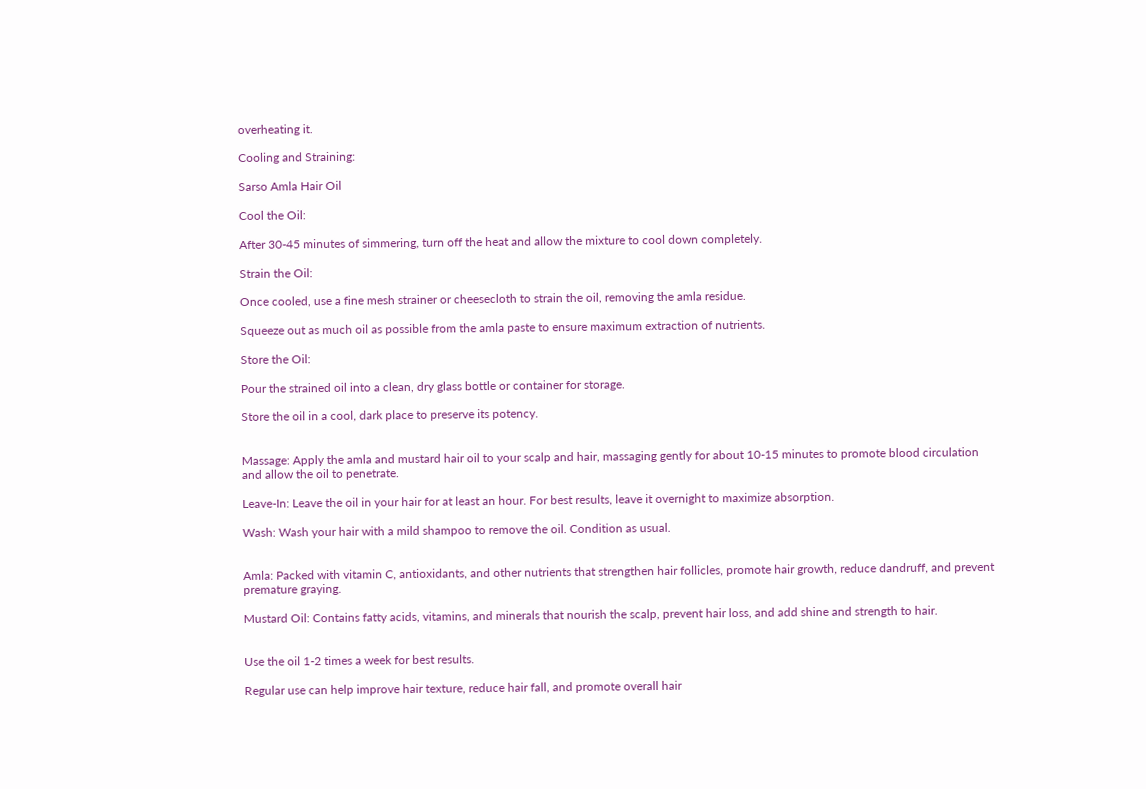overheating it.

Cooling and Straining:

Sarso Amla Hair Oil

Cool the Oil:

After 30-45 minutes of simmering, turn off the heat and allow the mixture to cool down completely.

Strain the Oil:

Once cooled, use a fine mesh strainer or cheesecloth to strain the oil, removing the amla residue.

Squeeze out as much oil as possible from the amla paste to ensure maximum extraction of nutrients.

Store the Oil:

Pour the strained oil into a clean, dry glass bottle or container for storage.

Store the oil in a cool, dark place to preserve its potency.


Massage: Apply the amla and mustard hair oil to your scalp and hair, massaging gently for about 10-15 minutes to promote blood circulation and allow the oil to penetrate.

Leave-In: Leave the oil in your hair for at least an hour. For best results, leave it overnight to maximize absorption.

Wash: Wash your hair with a mild shampoo to remove the oil. Condition as usual.


Amla: Packed with vitamin C, antioxidants, and other nutrients that strengthen hair follicles, promote hair growth, reduce dandruff, and prevent premature graying.

Mustard Oil: Contains fatty acids, vitamins, and minerals that nourish the scalp, prevent hair loss, and add shine and strength to hair.


Use the oil 1-2 times a week for best results.

Regular use can help improve hair texture, reduce hair fall, and promote overall hair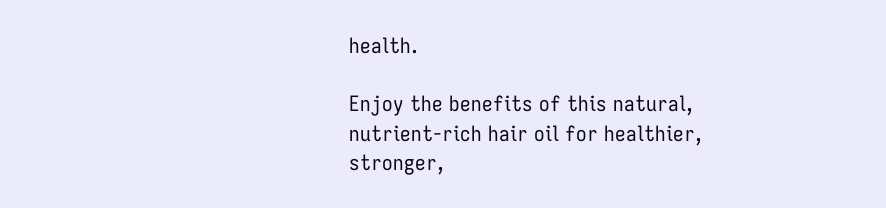health.

Enjoy the benefits of this natural, nutrient-rich hair oil for healthier, stronger,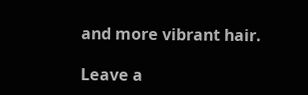and more vibrant hair.

Leave a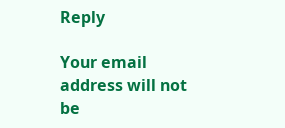Reply

Your email address will not be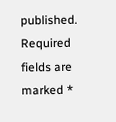published. Required fields are marked *